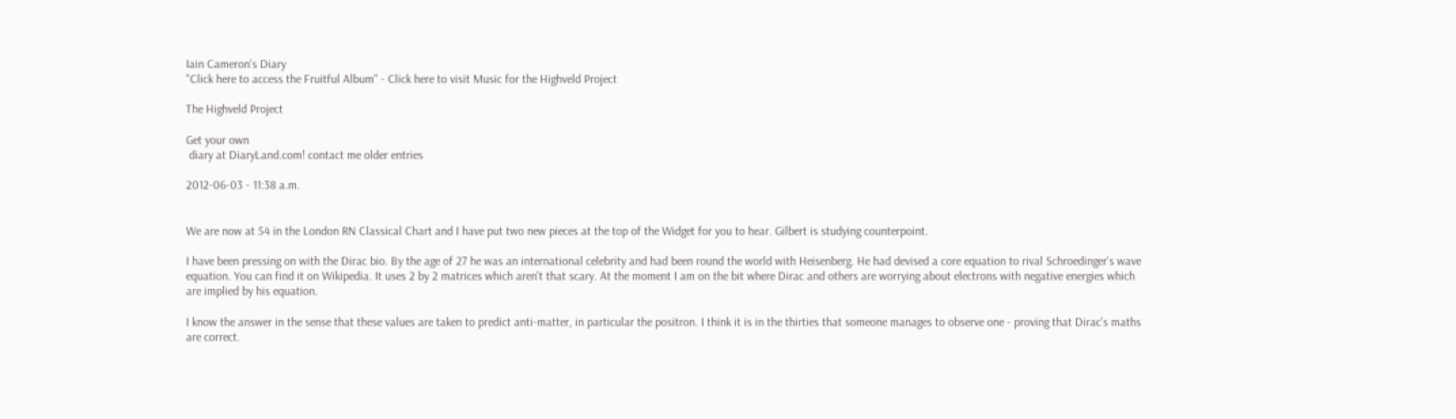Iain Cameron's Diary
"Click here to access the Fruitful Album" - Click here to visit Music for the Highveld Project

The Highveld Project

Get your own
 diary at DiaryLand.com! contact me older entries

2012-06-03 - 11:38 a.m.


We are now at 54 in the London RN Classical Chart and I have put two new pieces at the top of the Widget for you to hear. Gilbert is studying counterpoint.

I have been pressing on with the Dirac bio. By the age of 27 he was an international celebrity and had been round the world with Heisenberg. He had devised a core equation to rival Schroedinger's wave equation. You can find it on Wikipedia. It uses 2 by 2 matrices which aren't that scary. At the moment I am on the bit where Dirac and others are worrying about electrons with negative energies which are implied by his equation.

I know the answer in the sense that these values are taken to predict anti-matter, in particular the positron. I think it is in the thirties that someone manages to observe one - proving that Dirac's maths are correct.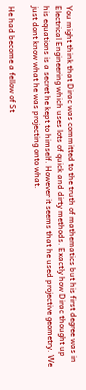You might think that Dirac was committed to the truth of mathematics but his first degree was in Electrical Engineering which uses lots of quick and dirty methods. Exactly how Dirac thought up his equations is a secret he kept to himself. However it seems that he used projective geometry. We just dont know what he was projecting onto what.

He had become a fellow of St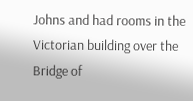Johns and had rooms in the Victorian building over the Bridge of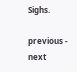Sighs.

previous - next